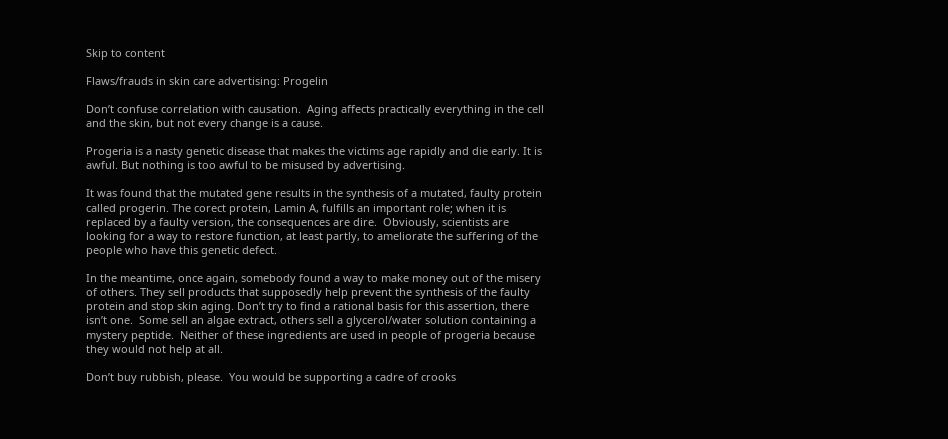Skip to content

Flaws/frauds in skin care advertising: Progelin

Don’t confuse correlation with causation.  Aging affects practically everything in the cell and the skin, but not every change is a cause.

Progeria is a nasty genetic disease that makes the victims age rapidly and die early. It is awful. But nothing is too awful to be misused by advertising.

It was found that the mutated gene results in the synthesis of a mutated, faulty protein called progerin. The corect protein, Lamin A, fulfills an important role; when it is replaced by a faulty version, the consequences are dire.  Obviously, scientists are looking for a way to restore function, at least partly, to ameliorate the suffering of the people who have this genetic defect.

In the meantime, once again, somebody found a way to make money out of the misery of others. They sell products that supposedly help prevent the synthesis of the faulty protein and stop skin aging. Don’t try to find a rational basis for this assertion, there isn’t one.  Some sell an algae extract, others sell a glycerol/water solution containing a mystery peptide.  Neither of these ingredients are used in people of progeria because they would not help at all.

Don’t buy rubbish, please.  You would be supporting a cadre of crooks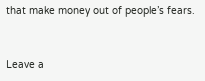that make money out of people’s fears.


Leave a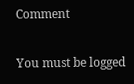Comment

You must be logged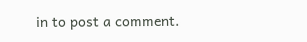in to post a comment.